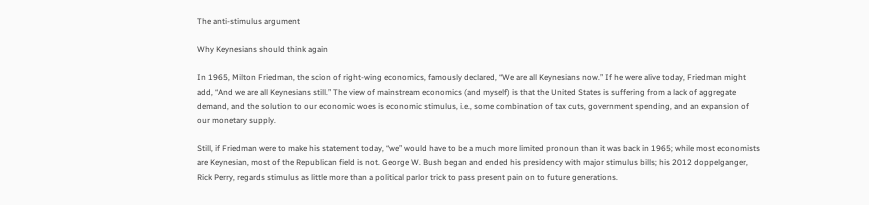The anti-stimulus argument

Why Keynesians should think again

In 1965, Milton Friedman, the scion of right-wing economics, famously declared, “We are all Keynesians now.” If he were alive today, Friedman might add, “And we are all Keynesians still.” The view of mainstream economics (and myself) is that the United States is suffering from a lack of aggregate demand, and the solution to our economic woes is economic stimulus, i.e., some combination of tax cuts, government spending, and an expansion of our monetary supply.

Still, if Friedman were to make his statement today, “we” would have to be a much more limited pronoun than it was back in 1965; while most economists are Keynesian, most of the Republican field is not. George W. Bush began and ended his presidency with major stimulus bills; his 2012 doppelganger, Rick Perry, regards stimulus as little more than a political parlor trick to pass present pain on to future generations.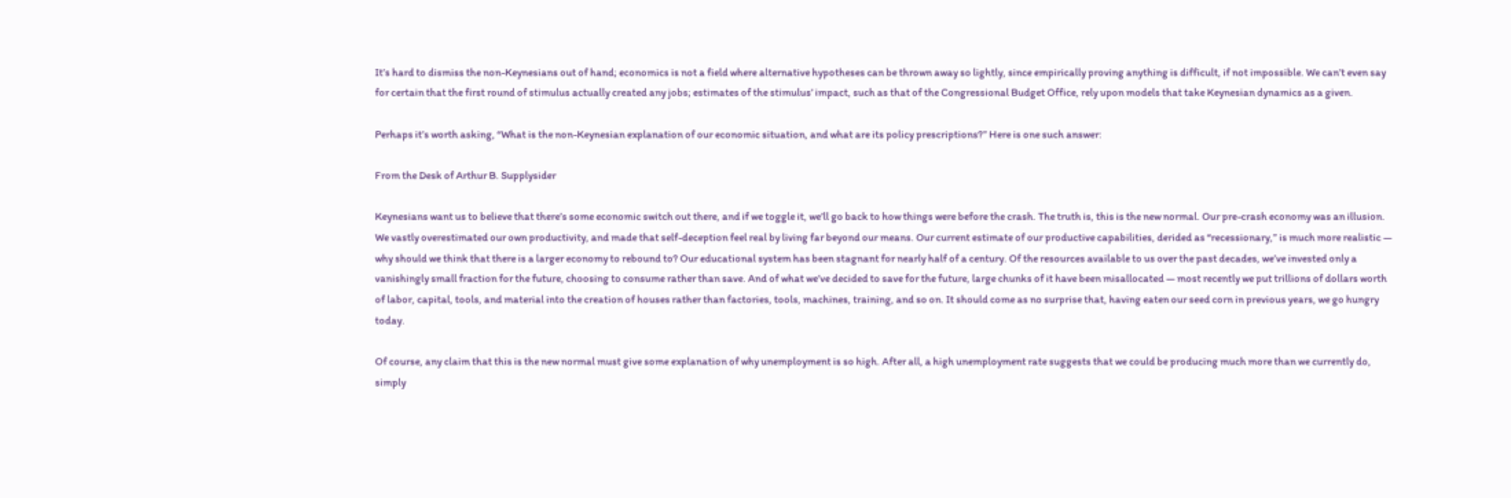It’s hard to dismiss the non-Keynesians out of hand; economics is not a field where alternative hypotheses can be thrown away so lightly, since empirically proving anything is difficult, if not impossible. We can’t even say for certain that the first round of stimulus actually created any jobs; estimates of the stimulus’ impact, such as that of the Congressional Budget Office, rely upon models that take Keynesian dynamics as a given.

Perhaps it’s worth asking, “What is the non-Keynesian explanation of our economic situation, and what are its policy prescriptions?” Here is one such answer:

From the Desk of Arthur B. Supplysider

Keynesians want us to believe that there’s some economic switch out there, and if we toggle it, we’ll go back to how things were before the crash. The truth is, this is the new normal. Our pre-crash economy was an illusion. We vastly overestimated our own productivity, and made that self-deception feel real by living far beyond our means. Our current estimate of our productive capabilities, derided as “recessionary,” is much more realistic — why should we think that there is a larger economy to rebound to? Our educational system has been stagnant for nearly half of a century. Of the resources available to us over the past decades, we’ve invested only a vanishingly small fraction for the future, choosing to consume rather than save. And of what we’ve decided to save for the future, large chunks of it have been misallocated — most recently we put trillions of dollars worth of labor, capital, tools, and material into the creation of houses rather than factories, tools, machines, training, and so on. It should come as no surprise that, having eaten our seed corn in previous years, we go hungry today.

Of course, any claim that this is the new normal must give some explanation of why unemployment is so high. After all, a high unemployment rate suggests that we could be producing much more than we currently do, simply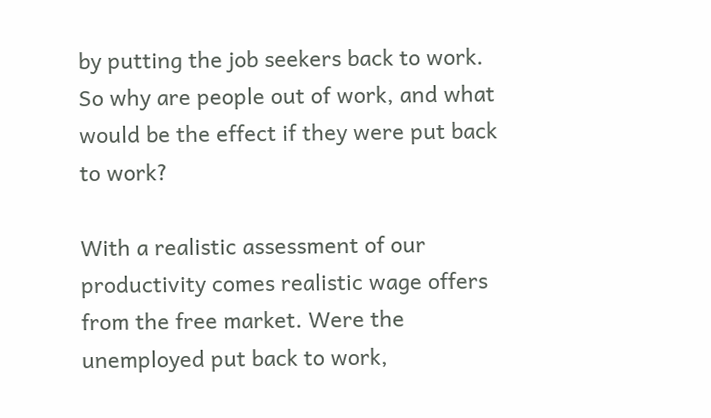by putting the job seekers back to work. So why are people out of work, and what would be the effect if they were put back to work?

With a realistic assessment of our productivity comes realistic wage offers from the free market. Were the unemployed put back to work,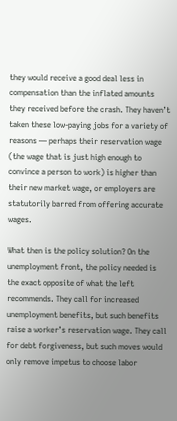they would receive a good deal less in compensation than the inflated amounts they received before the crash. They haven’t taken these low-paying jobs for a variety of reasons — perhaps their reservation wage (the wage that is just high enough to convince a person to work) is higher than their new market wage, or employers are statutorily barred from offering accurate wages.

What then is the policy solution? On the unemployment front, the policy needed is the exact opposite of what the left recommends. They call for increased unemployment benefits, but such benefits raise a worker’s reservation wage. They call for debt forgiveness, but such moves would only remove impetus to choose labor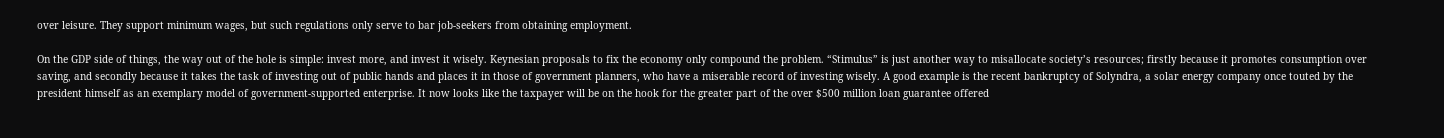over leisure. They support minimum wages, but such regulations only serve to bar job-seekers from obtaining employment.

On the GDP side of things, the way out of the hole is simple: invest more, and invest it wisely. Keynesian proposals to fix the economy only compound the problem. “Stimulus” is just another way to misallocate society’s resources; firstly because it promotes consumption over saving, and secondly because it takes the task of investing out of public hands and places it in those of government planners, who have a miserable record of investing wisely. A good example is the recent bankruptcy of Solyndra, a solar energy company once touted by the president himself as an exemplary model of government-supported enterprise. It now looks like the taxpayer will be on the hook for the greater part of the over $500 million loan guarantee offered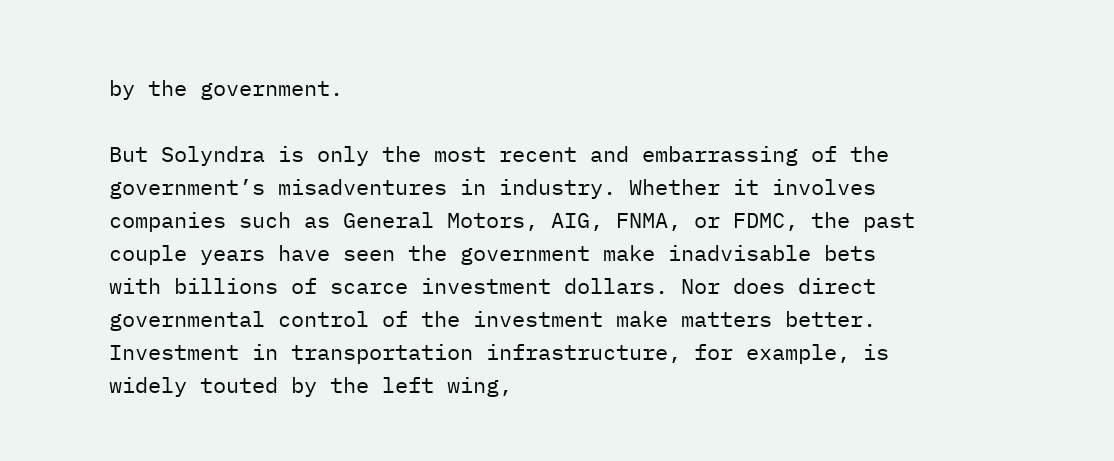by the government.

But Solyndra is only the most recent and embarrassing of the government’s misadventures in industry. Whether it involves companies such as General Motors, AIG, FNMA, or FDMC, the past couple years have seen the government make inadvisable bets with billions of scarce investment dollars. Nor does direct governmental control of the investment make matters better. Investment in transportation infrastructure, for example, is widely touted by the left wing,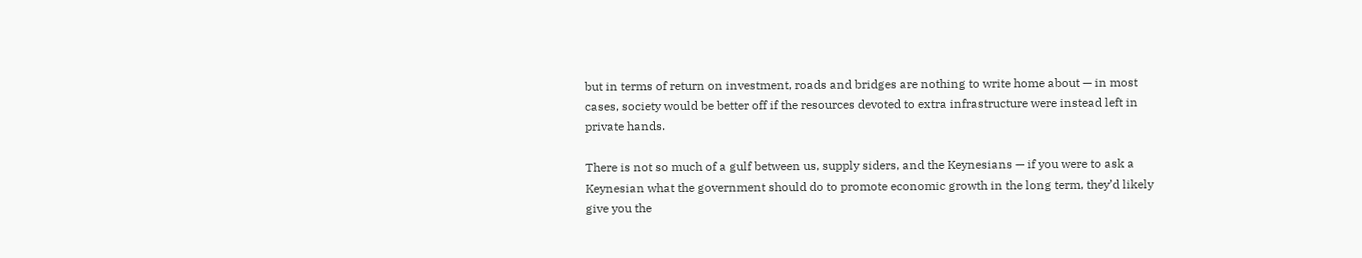but in terms of return on investment, roads and bridges are nothing to write home about — in most cases, society would be better off if the resources devoted to extra infrastructure were instead left in private hands.

There is not so much of a gulf between us, supply siders, and the Keynesians — if you were to ask a Keynesian what the government should do to promote economic growth in the long term, they’d likely give you the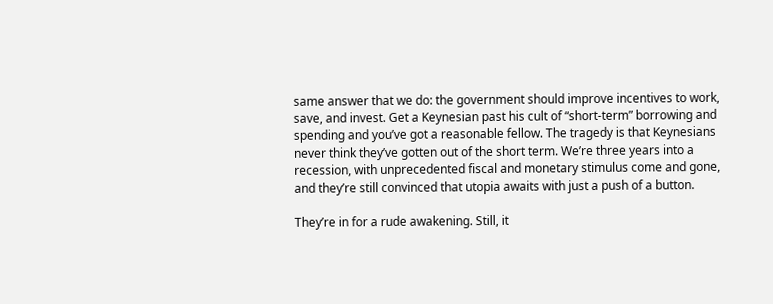same answer that we do: the government should improve incentives to work, save, and invest. Get a Keynesian past his cult of “short-term” borrowing and spending and you’ve got a reasonable fellow. The tragedy is that Keynesians never think they’ve gotten out of the short term. We’re three years into a recession, with unprecedented fiscal and monetary stimulus come and gone, and they’re still convinced that utopia awaits with just a push of a button.

They’re in for a rude awakening. Still, it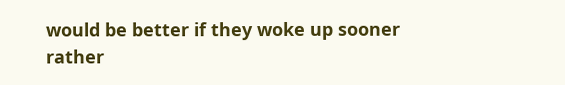would be better if they woke up sooner rather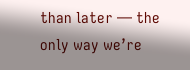than later — the only way we’re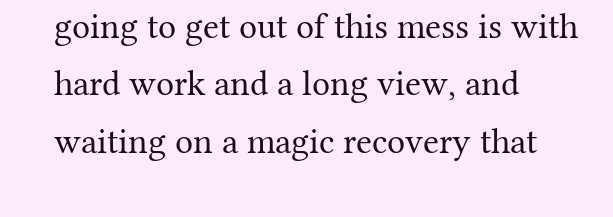going to get out of this mess is with hard work and a long view, and waiting on a magic recovery that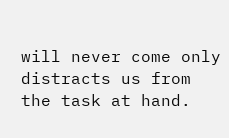will never come only distracts us from the task at hand.